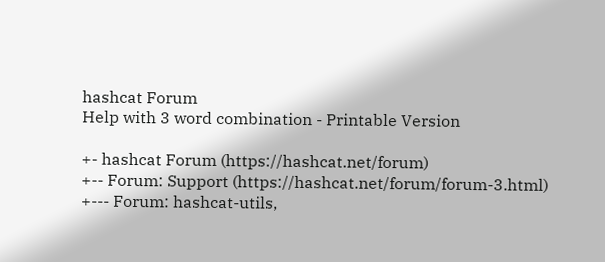hashcat Forum
Help with 3 word combination - Printable Version

+- hashcat Forum (https://hashcat.net/forum)
+-- Forum: Support (https://hashcat.net/forum/forum-3.html)
+--- Forum: hashcat-utils,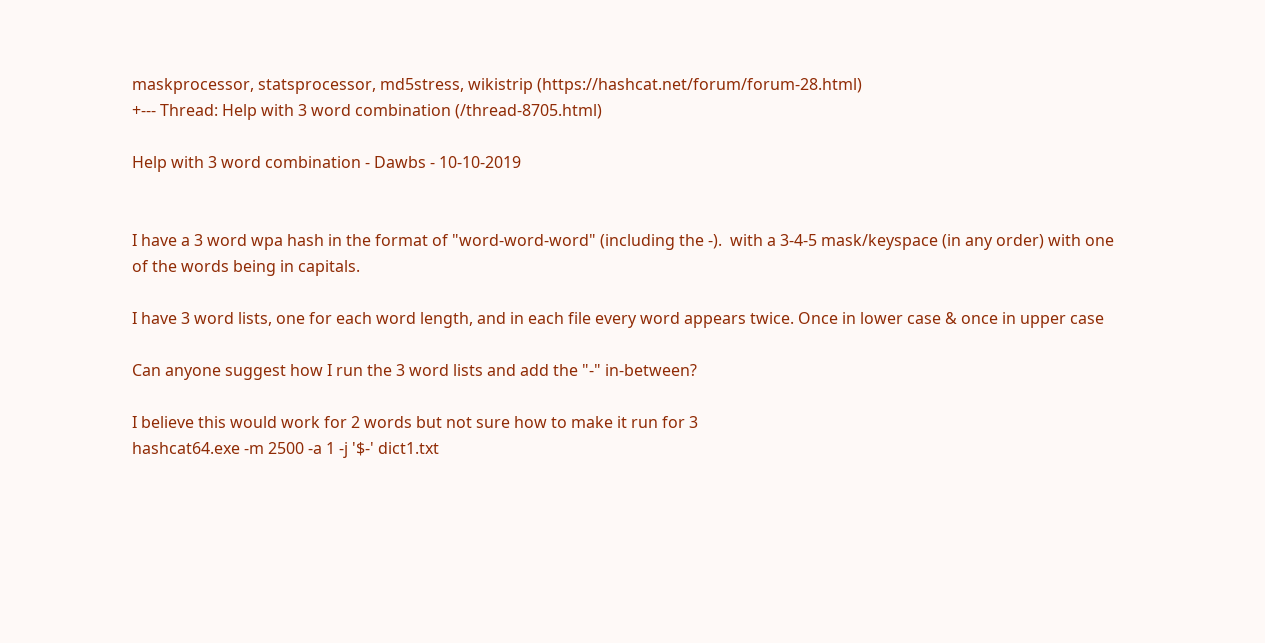maskprocessor, statsprocessor, md5stress, wikistrip (https://hashcat.net/forum/forum-28.html)
+--- Thread: Help with 3 word combination (/thread-8705.html)

Help with 3 word combination - Dawbs - 10-10-2019


I have a 3 word wpa hash in the format of "word-word-word" (including the -).  with a 3-4-5 mask/keyspace (in any order) with one of the words being in capitals.

I have 3 word lists, one for each word length, and in each file every word appears twice. Once in lower case & once in upper case

Can anyone suggest how I run the 3 word lists and add the "-" in-between?

I believe this would work for 2 words but not sure how to make it run for 3
hashcat64.exe -m 2500 -a 1 -j '$-' dict1.txt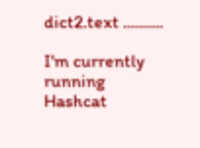dict2.text ..........

I'm currently running Hashcat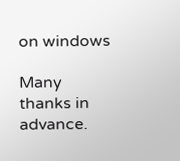on windows

Many thanks in advance.